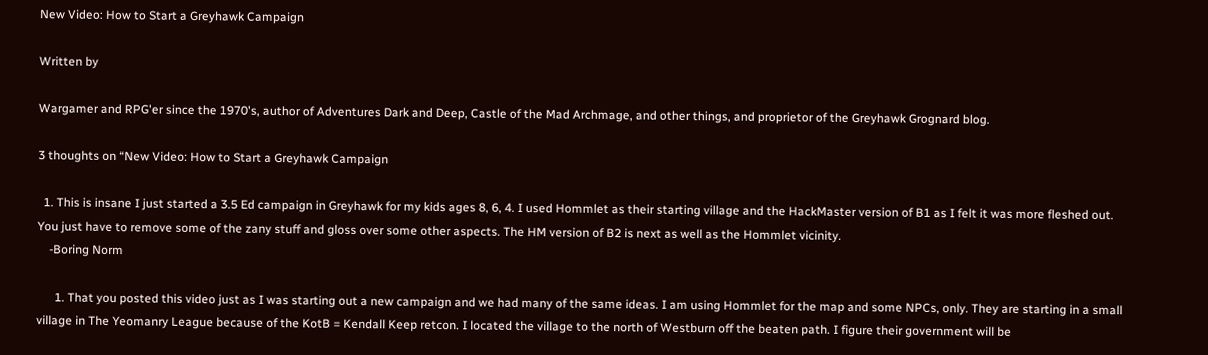New Video: How to Start a Greyhawk Campaign

Written by

Wargamer and RPG'er since the 1970's, author of Adventures Dark and Deep, Castle of the Mad Archmage, and other things, and proprietor of the Greyhawk Grognard blog.

3 thoughts on “New Video: How to Start a Greyhawk Campaign

  1. This is insane I just started a 3.5 Ed campaign in Greyhawk for my kids ages 8, 6, 4. I used Hommlet as their starting village and the HackMaster version of B1 as I felt it was more fleshed out. You just have to remove some of the zany stuff and gloss over some other aspects. The HM version of B2 is next as well as the Hommlet vicinity.
    -Boring Norm

      1. That you posted this video just as I was starting out a new campaign and we had many of the same ideas. I am using Hommlet for the map and some NPCs, only. They are starting in a small village in The Yeomanry League because of the KotB = Kendall Keep retcon. I located the village to the north of Westburn off the beaten path. I figure their government will be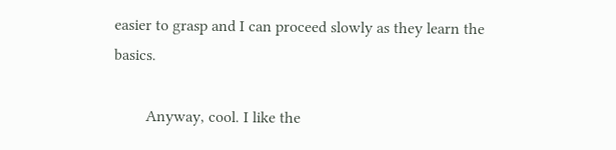easier to grasp and I can proceed slowly as they learn the basics.

        Anyway, cool. I like the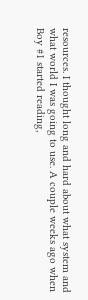resources. I thought long and hard about what system and what world I was going to use. A couple weeks ago when Boy #1 started reading,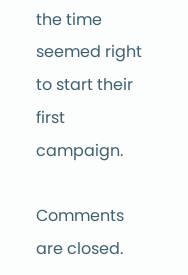the time seemed right to start their first campaign.

Comments are closed.